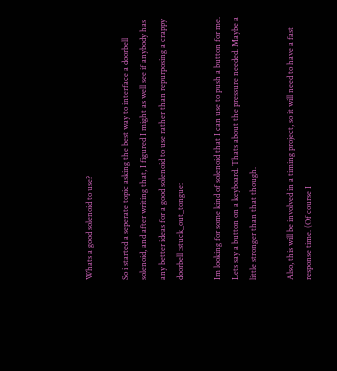Whats a good solenoid to use?

So i started a seperate topic asking the best way to interface a doorbell solenoid, and after writing that, I figured I might as well see if anybody has any better ideas for a good solenoid to use rather than repurposing a crappy doorbell :stuck_out_tongue:

Im looking for some kind of solenoid that I can use to push a button for me. Lets say a button on a keyboard. Thats about the pressure needed. Maybe a little stronger than that though.

Also, this will be involved in a timing project, so it will need to have a fast response time. (Of course I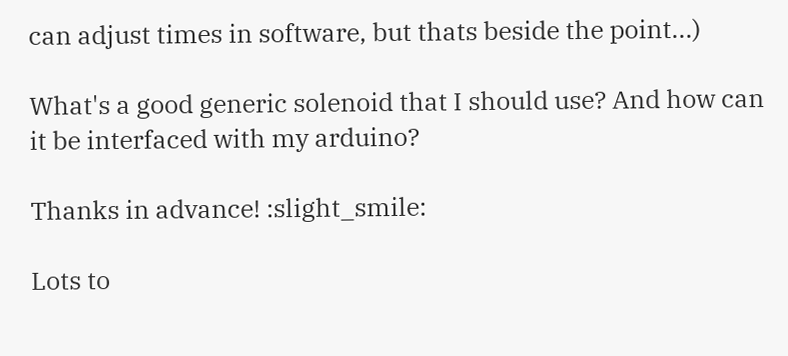can adjust times in software, but thats beside the point...)

What's a good generic solenoid that I should use? And how can it be interfaced with my arduino?

Thanks in advance! :slight_smile:

Lots to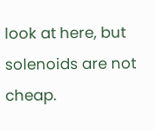look at here, but solenoids are not cheap.